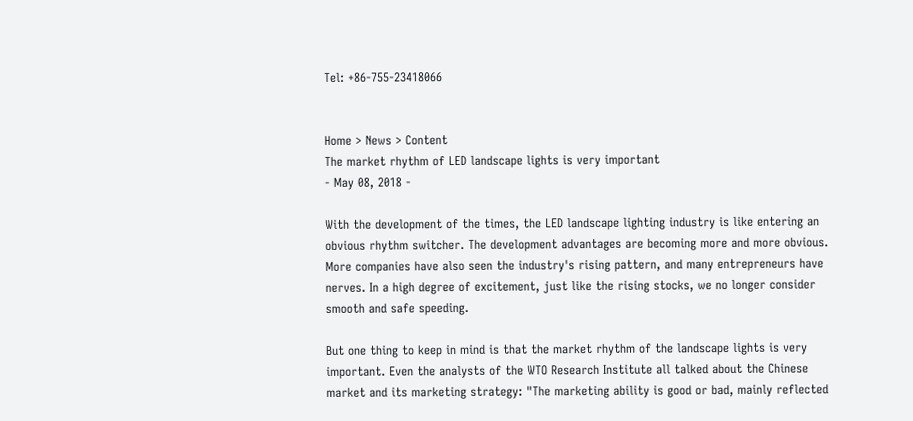Tel: +86-755-23418066


Home > News > Content
The market rhythm of LED landscape lights is very important
- May 08, 2018 -

With the development of the times, the LED landscape lighting industry is like entering an obvious rhythm switcher. The development advantages are becoming more and more obvious. More companies have also seen the industry's rising pattern, and many entrepreneurs have nerves. In a high degree of excitement, just like the rising stocks, we no longer consider smooth and safe speeding.

But one thing to keep in mind is that the market rhythm of the landscape lights is very important. Even the analysts of the WTO Research Institute all talked about the Chinese market and its marketing strategy: "The marketing ability is good or bad, mainly reflected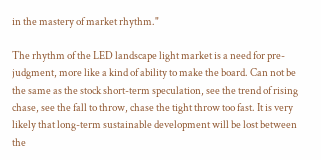in the mastery of market rhythm."

The rhythm of the LED landscape light market is a need for pre-judgment, more like a kind of ability to make the board. Can not be the same as the stock short-term speculation, see the trend of rising chase, see the fall to throw, chase the tight throw too fast. It is very likely that long-term sustainable development will be lost between the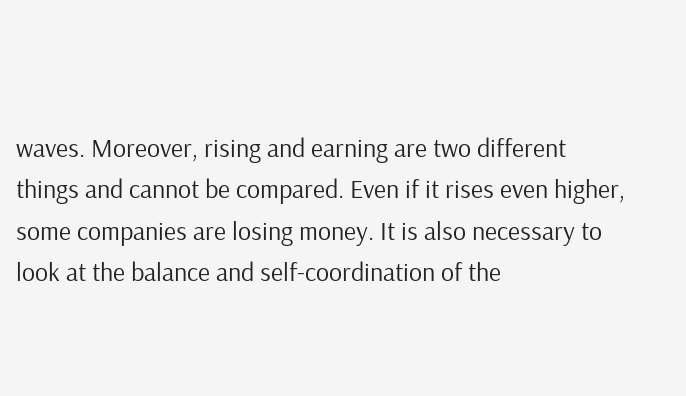waves. Moreover, rising and earning are two different things and cannot be compared. Even if it rises even higher, some companies are losing money. It is also necessary to look at the balance and self-coordination of the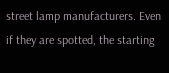street lamp manufacturers. Even if they are spotted, the starting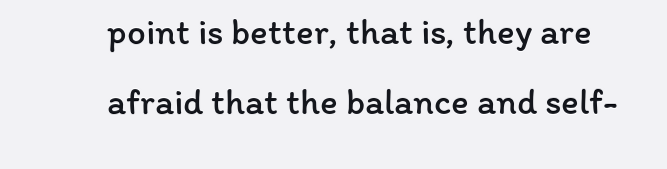point is better, that is, they are afraid that the balance and self-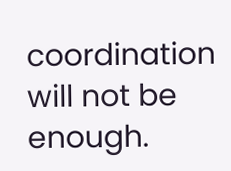coordination will not be enough.